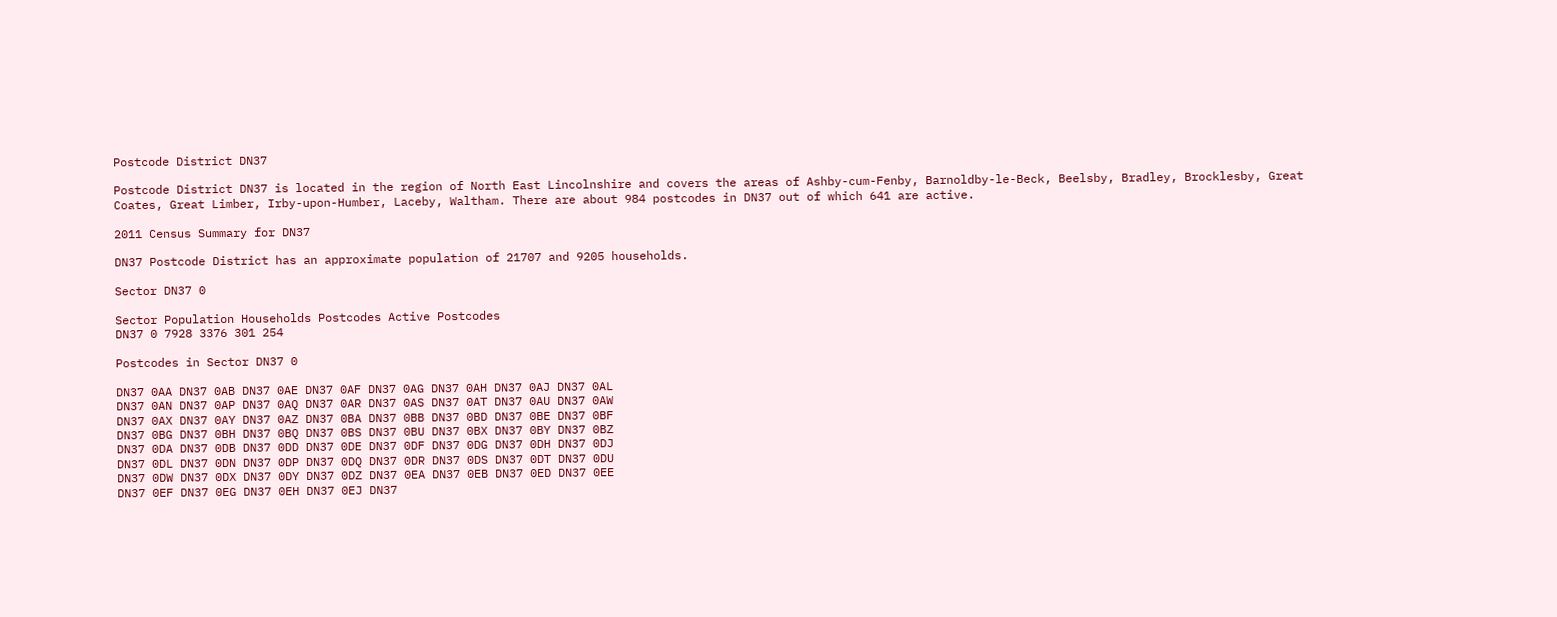Postcode District DN37

Postcode District DN37 is located in the region of North East Lincolnshire and covers the areas of Ashby-cum-Fenby, Barnoldby-le-Beck, Beelsby, Bradley, Brocklesby, Great Coates, Great Limber, Irby-upon-Humber, Laceby, Waltham. There are about 984 postcodes in DN37 out of which 641 are active.

2011 Census Summary for DN37

DN37 Postcode District has an approximate population of 21707 and 9205 households.

Sector DN37 0

Sector Population Households Postcodes Active Postcodes
DN37 0 7928 3376 301 254

Postcodes in Sector DN37 0

DN37 0AA DN37 0AB DN37 0AE DN37 0AF DN37 0AG DN37 0AH DN37 0AJ DN37 0AL
DN37 0AN DN37 0AP DN37 0AQ DN37 0AR DN37 0AS DN37 0AT DN37 0AU DN37 0AW
DN37 0AX DN37 0AY DN37 0AZ DN37 0BA DN37 0BB DN37 0BD DN37 0BE DN37 0BF
DN37 0BG DN37 0BH DN37 0BQ DN37 0BS DN37 0BU DN37 0BX DN37 0BY DN37 0BZ
DN37 0DA DN37 0DB DN37 0DD DN37 0DE DN37 0DF DN37 0DG DN37 0DH DN37 0DJ
DN37 0DL DN37 0DN DN37 0DP DN37 0DQ DN37 0DR DN37 0DS DN37 0DT DN37 0DU
DN37 0DW DN37 0DX DN37 0DY DN37 0DZ DN37 0EA DN37 0EB DN37 0ED DN37 0EE
DN37 0EF DN37 0EG DN37 0EH DN37 0EJ DN37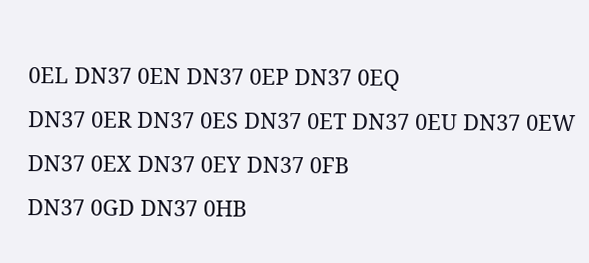0EL DN37 0EN DN37 0EP DN37 0EQ
DN37 0ER DN37 0ES DN37 0ET DN37 0EU DN37 0EW DN37 0EX DN37 0EY DN37 0FB
DN37 0GD DN37 0HB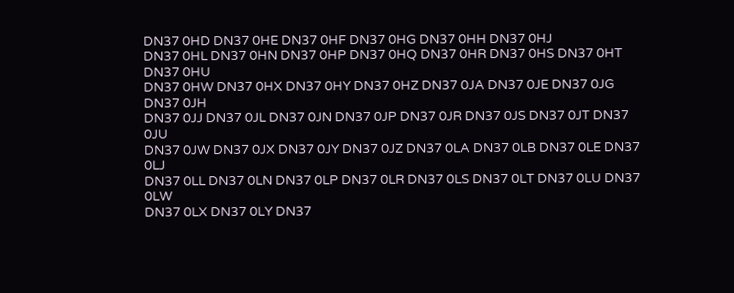DN37 0HD DN37 0HE DN37 0HF DN37 0HG DN37 0HH DN37 0HJ
DN37 0HL DN37 0HN DN37 0HP DN37 0HQ DN37 0HR DN37 0HS DN37 0HT DN37 0HU
DN37 0HW DN37 0HX DN37 0HY DN37 0HZ DN37 0JA DN37 0JE DN37 0JG DN37 0JH
DN37 0JJ DN37 0JL DN37 0JN DN37 0JP DN37 0JR DN37 0JS DN37 0JT DN37 0JU
DN37 0JW DN37 0JX DN37 0JY DN37 0JZ DN37 0LA DN37 0LB DN37 0LE DN37 0LJ
DN37 0LL DN37 0LN DN37 0LP DN37 0LR DN37 0LS DN37 0LT DN37 0LU DN37 0LW
DN37 0LX DN37 0LY DN37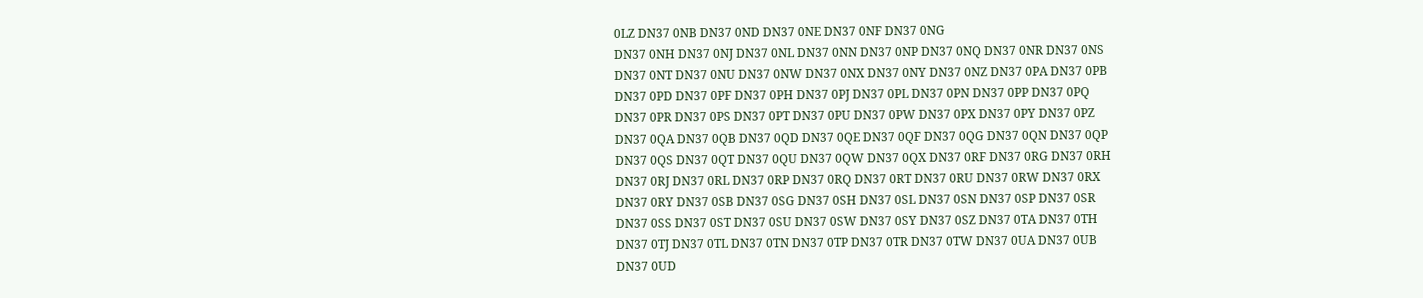0LZ DN37 0NB DN37 0ND DN37 0NE DN37 0NF DN37 0NG
DN37 0NH DN37 0NJ DN37 0NL DN37 0NN DN37 0NP DN37 0NQ DN37 0NR DN37 0NS
DN37 0NT DN37 0NU DN37 0NW DN37 0NX DN37 0NY DN37 0NZ DN37 0PA DN37 0PB
DN37 0PD DN37 0PF DN37 0PH DN37 0PJ DN37 0PL DN37 0PN DN37 0PP DN37 0PQ
DN37 0PR DN37 0PS DN37 0PT DN37 0PU DN37 0PW DN37 0PX DN37 0PY DN37 0PZ
DN37 0QA DN37 0QB DN37 0QD DN37 0QE DN37 0QF DN37 0QG DN37 0QN DN37 0QP
DN37 0QS DN37 0QT DN37 0QU DN37 0QW DN37 0QX DN37 0RF DN37 0RG DN37 0RH
DN37 0RJ DN37 0RL DN37 0RP DN37 0RQ DN37 0RT DN37 0RU DN37 0RW DN37 0RX
DN37 0RY DN37 0SB DN37 0SG DN37 0SH DN37 0SL DN37 0SN DN37 0SP DN37 0SR
DN37 0SS DN37 0ST DN37 0SU DN37 0SW DN37 0SY DN37 0SZ DN37 0TA DN37 0TH
DN37 0TJ DN37 0TL DN37 0TN DN37 0TP DN37 0TR DN37 0TW DN37 0UA DN37 0UB
DN37 0UD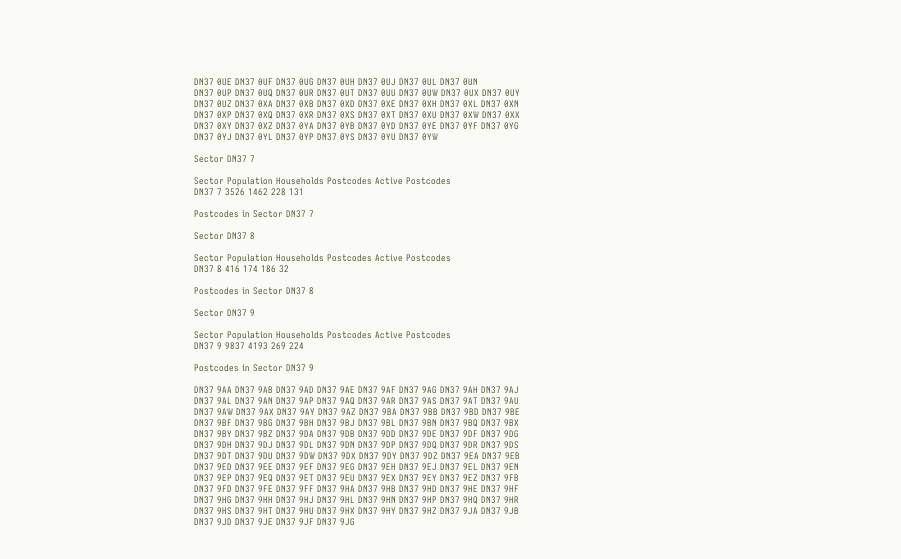DN37 0UE DN37 0UF DN37 0UG DN37 0UH DN37 0UJ DN37 0UL DN37 0UN
DN37 0UP DN37 0UQ DN37 0UR DN37 0UT DN37 0UU DN37 0UW DN37 0UX DN37 0UY
DN37 0UZ DN37 0XA DN37 0XB DN37 0XD DN37 0XE DN37 0XH DN37 0XL DN37 0XN
DN37 0XP DN37 0XQ DN37 0XR DN37 0XS DN37 0XT DN37 0XU DN37 0XW DN37 0XX
DN37 0XY DN37 0XZ DN37 0YA DN37 0YB DN37 0YD DN37 0YE DN37 0YF DN37 0YG
DN37 0YJ DN37 0YL DN37 0YP DN37 0YS DN37 0YU DN37 0YW

Sector DN37 7

Sector Population Households Postcodes Active Postcodes
DN37 7 3526 1462 228 131

Postcodes in Sector DN37 7

Sector DN37 8

Sector Population Households Postcodes Active Postcodes
DN37 8 416 174 186 32

Postcodes in Sector DN37 8

Sector DN37 9

Sector Population Households Postcodes Active Postcodes
DN37 9 9837 4193 269 224

Postcodes in Sector DN37 9

DN37 9AA DN37 9AB DN37 9AD DN37 9AE DN37 9AF DN37 9AG DN37 9AH DN37 9AJ
DN37 9AL DN37 9AN DN37 9AP DN37 9AQ DN37 9AR DN37 9AS DN37 9AT DN37 9AU
DN37 9AW DN37 9AX DN37 9AY DN37 9AZ DN37 9BA DN37 9BB DN37 9BD DN37 9BE
DN37 9BF DN37 9BG DN37 9BH DN37 9BJ DN37 9BL DN37 9BN DN37 9BQ DN37 9BX
DN37 9BY DN37 9BZ DN37 9DA DN37 9DB DN37 9DD DN37 9DE DN37 9DF DN37 9DG
DN37 9DH DN37 9DJ DN37 9DL DN37 9DN DN37 9DP DN37 9DQ DN37 9DR DN37 9DS
DN37 9DT DN37 9DU DN37 9DW DN37 9DX DN37 9DY DN37 9DZ DN37 9EA DN37 9EB
DN37 9ED DN37 9EE DN37 9EF DN37 9EG DN37 9EH DN37 9EJ DN37 9EL DN37 9EN
DN37 9EP DN37 9EQ DN37 9ET DN37 9EU DN37 9EX DN37 9EY DN37 9EZ DN37 9FB
DN37 9FD DN37 9FE DN37 9FF DN37 9HA DN37 9HB DN37 9HD DN37 9HE DN37 9HF
DN37 9HG DN37 9HH DN37 9HJ DN37 9HL DN37 9HN DN37 9HP DN37 9HQ DN37 9HR
DN37 9HS DN37 9HT DN37 9HU DN37 9HX DN37 9HY DN37 9HZ DN37 9JA DN37 9JB
DN37 9JD DN37 9JE DN37 9JF DN37 9JG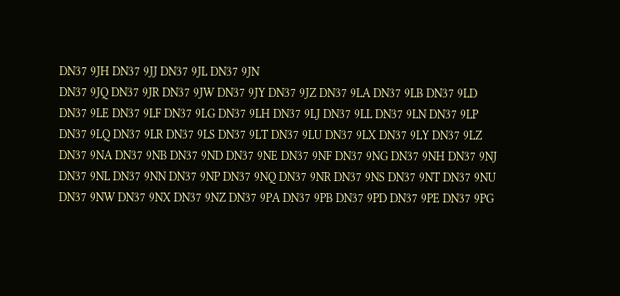DN37 9JH DN37 9JJ DN37 9JL DN37 9JN
DN37 9JQ DN37 9JR DN37 9JW DN37 9JY DN37 9JZ DN37 9LA DN37 9LB DN37 9LD
DN37 9LE DN37 9LF DN37 9LG DN37 9LH DN37 9LJ DN37 9LL DN37 9LN DN37 9LP
DN37 9LQ DN37 9LR DN37 9LS DN37 9LT DN37 9LU DN37 9LX DN37 9LY DN37 9LZ
DN37 9NA DN37 9NB DN37 9ND DN37 9NE DN37 9NF DN37 9NG DN37 9NH DN37 9NJ
DN37 9NL DN37 9NN DN37 9NP DN37 9NQ DN37 9NR DN37 9NS DN37 9NT DN37 9NU
DN37 9NW DN37 9NX DN37 9NZ DN37 9PA DN37 9PB DN37 9PD DN37 9PE DN37 9PG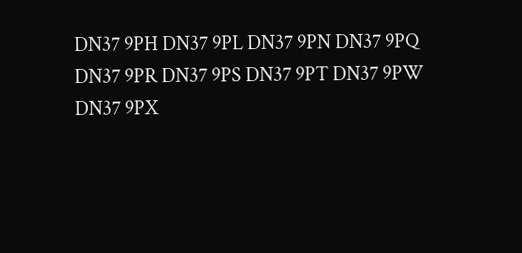DN37 9PH DN37 9PL DN37 9PN DN37 9PQ DN37 9PR DN37 9PS DN37 9PT DN37 9PW
DN37 9PX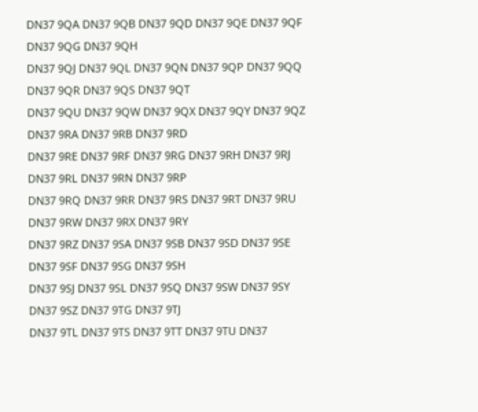DN37 9QA DN37 9QB DN37 9QD DN37 9QE DN37 9QF DN37 9QG DN37 9QH
DN37 9QJ DN37 9QL DN37 9QN DN37 9QP DN37 9QQ DN37 9QR DN37 9QS DN37 9QT
DN37 9QU DN37 9QW DN37 9QX DN37 9QY DN37 9QZ DN37 9RA DN37 9RB DN37 9RD
DN37 9RE DN37 9RF DN37 9RG DN37 9RH DN37 9RJ DN37 9RL DN37 9RN DN37 9RP
DN37 9RQ DN37 9RR DN37 9RS DN37 9RT DN37 9RU DN37 9RW DN37 9RX DN37 9RY
DN37 9RZ DN37 9SA DN37 9SB DN37 9SD DN37 9SE DN37 9SF DN37 9SG DN37 9SH
DN37 9SJ DN37 9SL DN37 9SQ DN37 9SW DN37 9SY DN37 9SZ DN37 9TG DN37 9TJ
DN37 9TL DN37 9TS DN37 9TT DN37 9TU DN37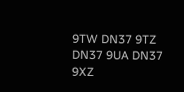9TW DN37 9TZ DN37 9UA DN37 9XZ